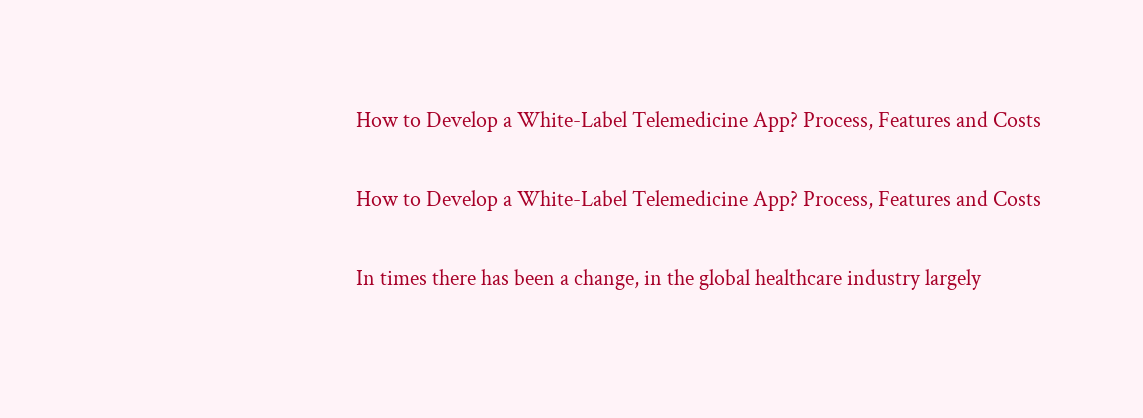How to Develop a White-Label Telemedicine App? Process, Features and Costs

How to Develop a White-Label Telemedicine App? Process, Features and Costs

In times there has been a change, in the global healthcare industry largely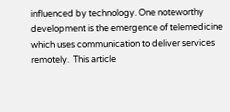influenced by technology. One noteworthy development is the emergence of telemedicine which uses communication to deliver services remotely.  This article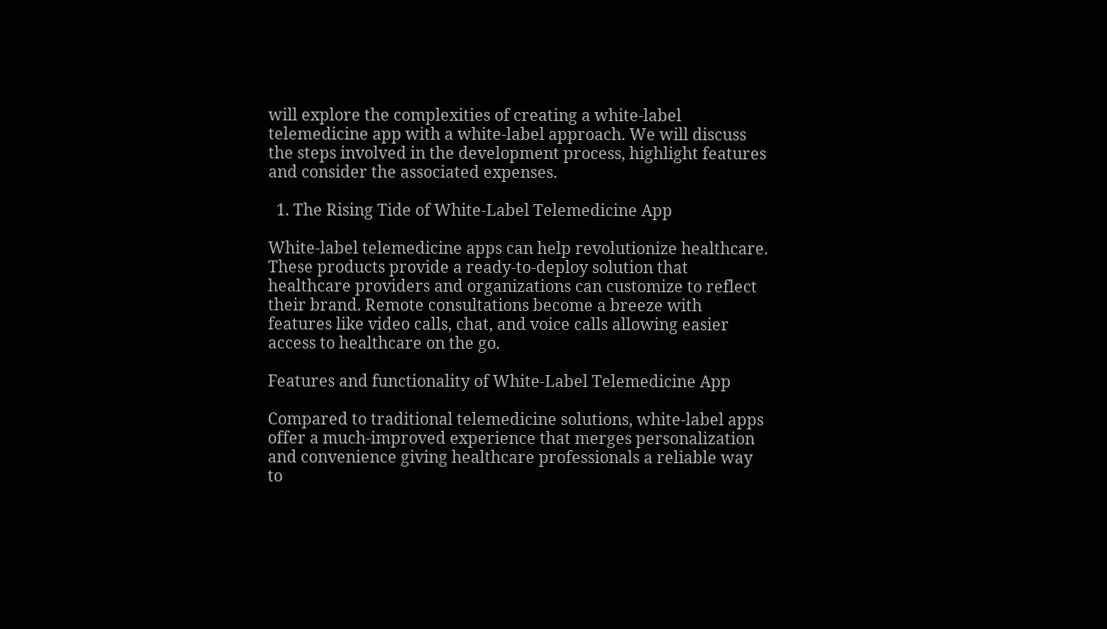will explore the complexities of creating a white-label telemedicine app with a white-label approach. We will discuss the steps involved in the development process, highlight features and consider the associated expenses.

  1. The Rising Tide of White-Label Telemedicine App

White-label telemedicine apps can help revolutionize healthcare.  These products provide a ready-to-deploy solution that healthcare providers and organizations can customize to reflect their brand. Remote consultations become a breeze with features like video calls, chat, and voice calls allowing easier access to healthcare on the go.

Features and functionality of White-Label Telemedicine App

Compared to traditional telemedicine solutions, white-label apps offer a much-improved experience that merges personalization and convenience giving healthcare professionals a reliable way to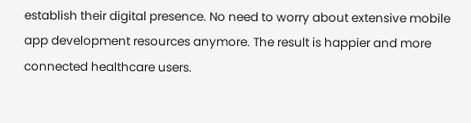establish their digital presence. No need to worry about extensive mobile app development resources anymore. The result is happier and more connected healthcare users.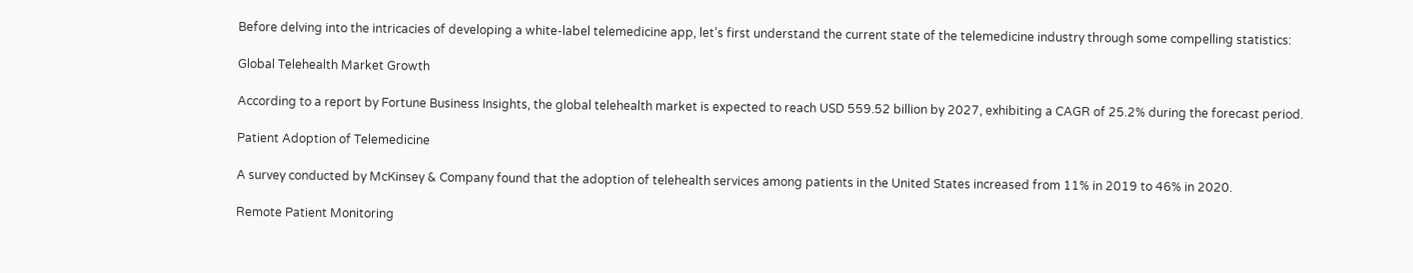Before delving into the intricacies of developing a white-label telemedicine app, let’s first understand the current state of the telemedicine industry through some compelling statistics:

Global Telehealth Market Growth

According to a report by Fortune Business Insights, the global telehealth market is expected to reach USD 559.52 billion by 2027, exhibiting a CAGR of 25.2% during the forecast period.

Patient Adoption of Telemedicine

A survey conducted by McKinsey & Company found that the adoption of telehealth services among patients in the United States increased from 11% in 2019 to 46% in 2020.

Remote Patient Monitoring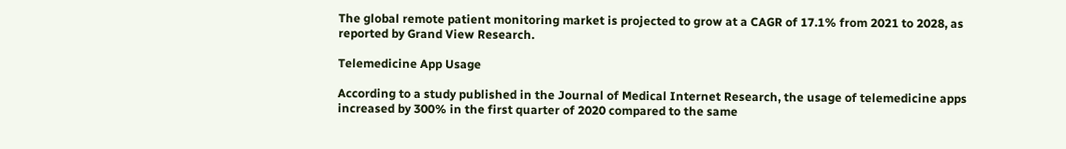The global remote patient monitoring market is projected to grow at a CAGR of 17.1% from 2021 to 2028, as reported by Grand View Research.

Telemedicine App Usage

According to a study published in the Journal of Medical Internet Research, the usage of telemedicine apps increased by 300% in the first quarter of 2020 compared to the same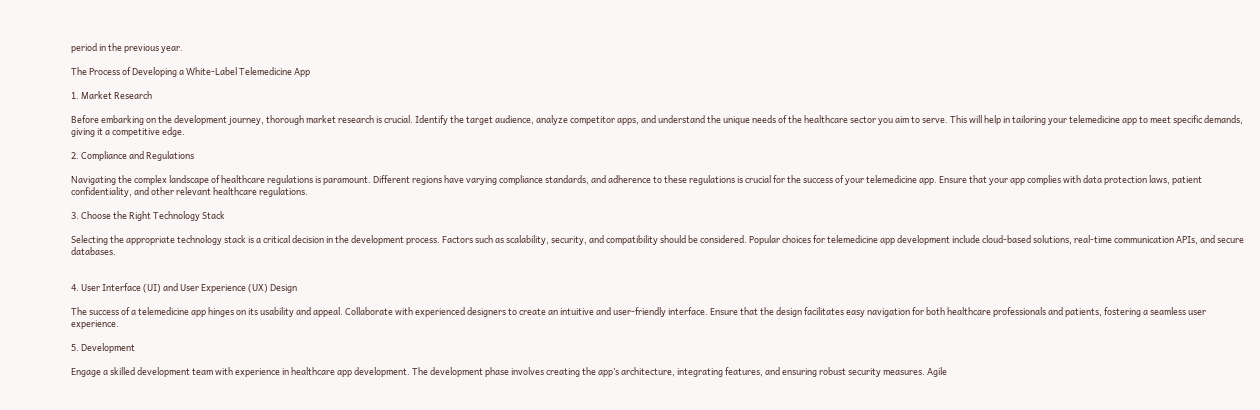period in the previous year.

The Process of Developing a White-Label Telemedicine App

1. Market Research

Before embarking on the development journey, thorough market research is crucial. Identify the target audience, analyze competitor apps, and understand the unique needs of the healthcare sector you aim to serve. This will help in tailoring your telemedicine app to meet specific demands, giving it a competitive edge.

2. Compliance and Regulations

Navigating the complex landscape of healthcare regulations is paramount. Different regions have varying compliance standards, and adherence to these regulations is crucial for the success of your telemedicine app. Ensure that your app complies with data protection laws, patient confidentiality, and other relevant healthcare regulations.

3. Choose the Right Technology Stack

Selecting the appropriate technology stack is a critical decision in the development process. Factors such as scalability, security, and compatibility should be considered. Popular choices for telemedicine app development include cloud-based solutions, real-time communication APIs, and secure databases.


4. User Interface (UI) and User Experience (UX) Design

The success of a telemedicine app hinges on its usability and appeal. Collaborate with experienced designers to create an intuitive and user-friendly interface. Ensure that the design facilitates easy navigation for both healthcare professionals and patients, fostering a seamless user experience.

5. Development

Engage a skilled development team with experience in healthcare app development. The development phase involves creating the app’s architecture, integrating features, and ensuring robust security measures. Agile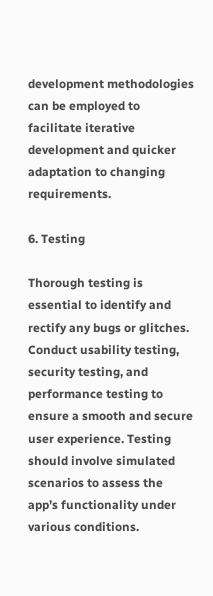development methodologies can be employed to facilitate iterative development and quicker adaptation to changing requirements.

6. Testing

Thorough testing is essential to identify and rectify any bugs or glitches. Conduct usability testing, security testing, and performance testing to ensure a smooth and secure user experience. Testing should involve simulated scenarios to assess the app’s functionality under various conditions.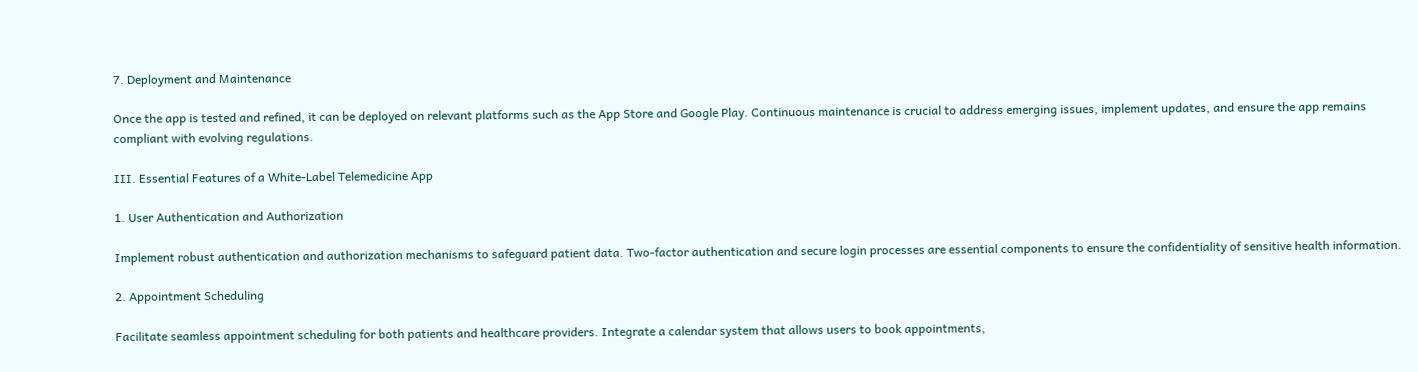7. Deployment and Maintenance

Once the app is tested and refined, it can be deployed on relevant platforms such as the App Store and Google Play. Continuous maintenance is crucial to address emerging issues, implement updates, and ensure the app remains compliant with evolving regulations.

III. Essential Features of a White-Label Telemedicine App

1. User Authentication and Authorization

Implement robust authentication and authorization mechanisms to safeguard patient data. Two-factor authentication and secure login processes are essential components to ensure the confidentiality of sensitive health information.

2. Appointment Scheduling

Facilitate seamless appointment scheduling for both patients and healthcare providers. Integrate a calendar system that allows users to book appointments,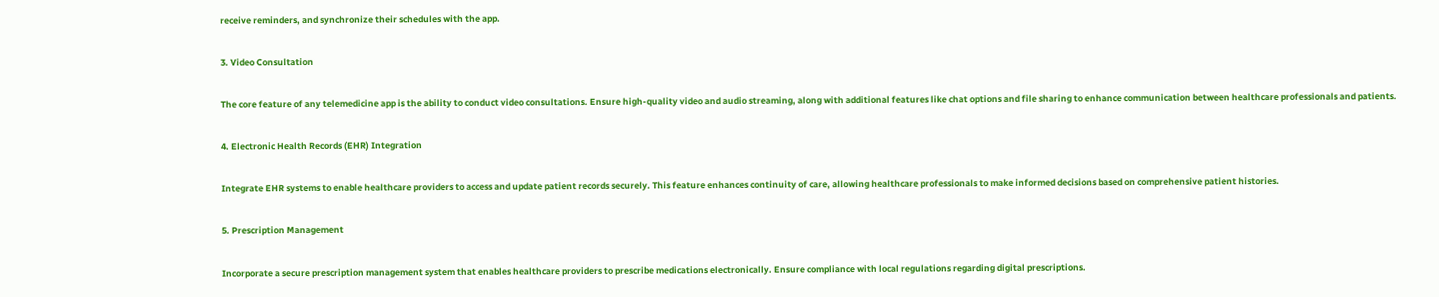receive reminders, and synchronize their schedules with the app.

3. Video Consultation

The core feature of any telemedicine app is the ability to conduct video consultations. Ensure high-quality video and audio streaming, along with additional features like chat options and file sharing to enhance communication between healthcare professionals and patients.

4. Electronic Health Records (EHR) Integration

Integrate EHR systems to enable healthcare providers to access and update patient records securely. This feature enhances continuity of care, allowing healthcare professionals to make informed decisions based on comprehensive patient histories.

5. Prescription Management

Incorporate a secure prescription management system that enables healthcare providers to prescribe medications electronically. Ensure compliance with local regulations regarding digital prescriptions.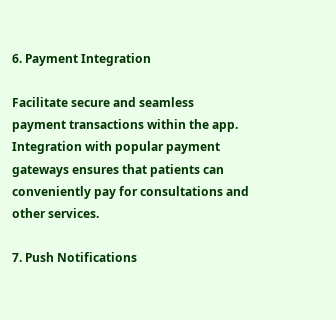6. Payment Integration

Facilitate secure and seamless payment transactions within the app. Integration with popular payment gateways ensures that patients can conveniently pay for consultations and other services.

7. Push Notifications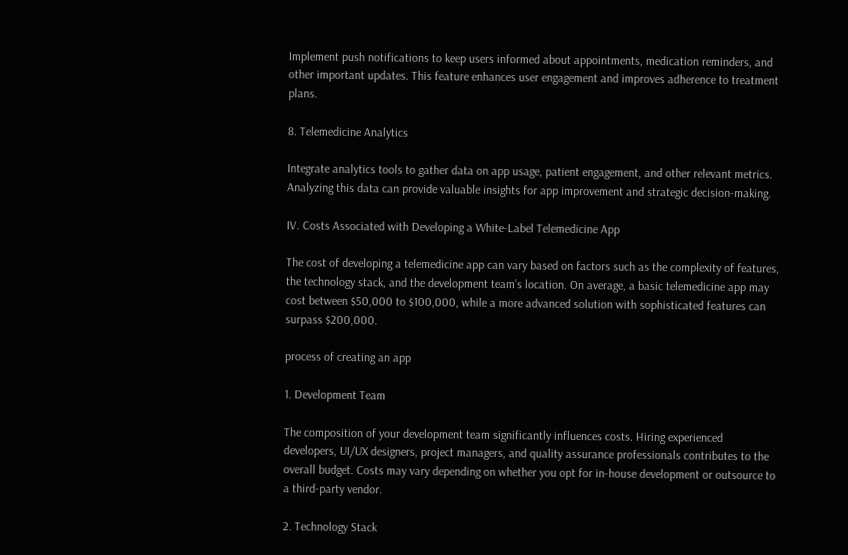Implement push notifications to keep users informed about appointments, medication reminders, and other important updates. This feature enhances user engagement and improves adherence to treatment plans.

8. Telemedicine Analytics

Integrate analytics tools to gather data on app usage, patient engagement, and other relevant metrics. Analyzing this data can provide valuable insights for app improvement and strategic decision-making.

IV. Costs Associated with Developing a White-Label Telemedicine App

The cost of developing a telemedicine app can vary based on factors such as the complexity of features, the technology stack, and the development team’s location. On average, a basic telemedicine app may cost between $50,000 to $100,000, while a more advanced solution with sophisticated features can surpass $200,000.

process of creating an app

1. Development Team

The composition of your development team significantly influences costs. Hiring experienced developers, UI/UX designers, project managers, and quality assurance professionals contributes to the overall budget. Costs may vary depending on whether you opt for in-house development or outsource to a third-party vendor.

2. Technology Stack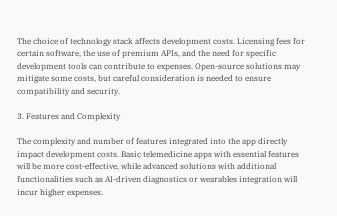The choice of technology stack affects development costs. Licensing fees for certain software, the use of premium APIs, and the need for specific development tools can contribute to expenses. Open-source solutions may mitigate some costs, but careful consideration is needed to ensure compatibility and security.

3. Features and Complexity

The complexity and number of features integrated into the app directly impact development costs. Basic telemedicine apps with essential features will be more cost-effective, while advanced solutions with additional functionalities such as AI-driven diagnostics or wearables integration will incur higher expenses.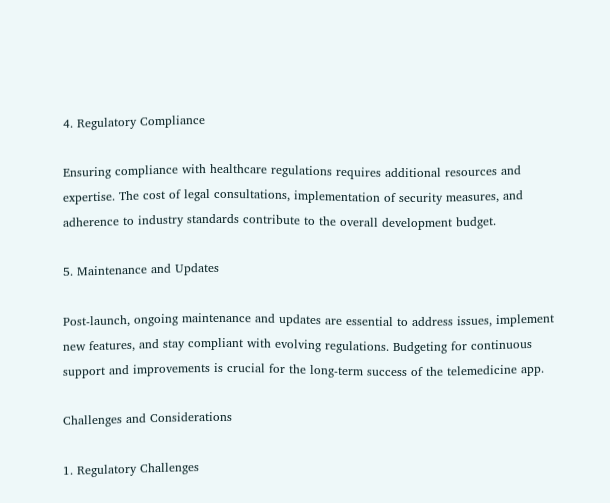4. Regulatory Compliance

Ensuring compliance with healthcare regulations requires additional resources and expertise. The cost of legal consultations, implementation of security measures, and adherence to industry standards contribute to the overall development budget.

5. Maintenance and Updates

Post-launch, ongoing maintenance and updates are essential to address issues, implement new features, and stay compliant with evolving regulations. Budgeting for continuous support and improvements is crucial for the long-term success of the telemedicine app.

Challenges and Considerations

1. Regulatory Challenges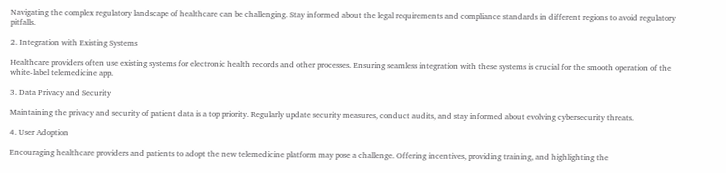Navigating the complex regulatory landscape of healthcare can be challenging. Stay informed about the legal requirements and compliance standards in different regions to avoid regulatory pitfalls.

2. Integration with Existing Systems

Healthcare providers often use existing systems for electronic health records and other processes. Ensuring seamless integration with these systems is crucial for the smooth operation of the white-label telemedicine app.

3. Data Privacy and Security

Maintaining the privacy and security of patient data is a top priority. Regularly update security measures, conduct audits, and stay informed about evolving cybersecurity threats.

4. User Adoption

Encouraging healthcare providers and patients to adopt the new telemedicine platform may pose a challenge. Offering incentives, providing training, and highlighting the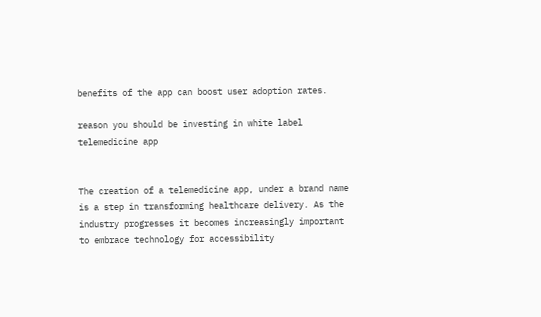benefits of the app can boost user adoption rates.

reason you should be investing in white label telemedicine app


The creation of a telemedicine app, under a brand name is a step in transforming healthcare delivery. As the industry progresses it becomes increasingly important to embrace technology for accessibility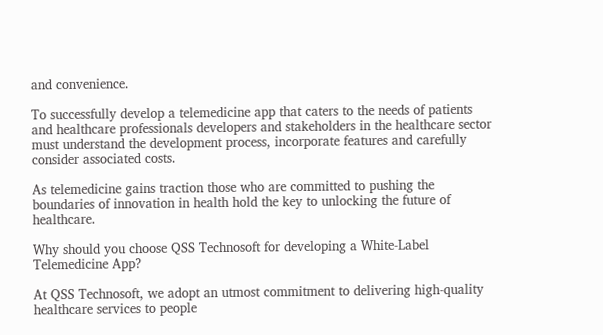and convenience.

To successfully develop a telemedicine app that caters to the needs of patients and healthcare professionals developers and stakeholders in the healthcare sector must understand the development process, incorporate features and carefully consider associated costs.

As telemedicine gains traction those who are committed to pushing the boundaries of innovation in health hold the key to unlocking the future of healthcare.

Why should you choose QSS Technosoft for developing a White-Label Telemedicine App?

At QSS Technosoft, we adopt an utmost commitment to delivering high-quality healthcare services to people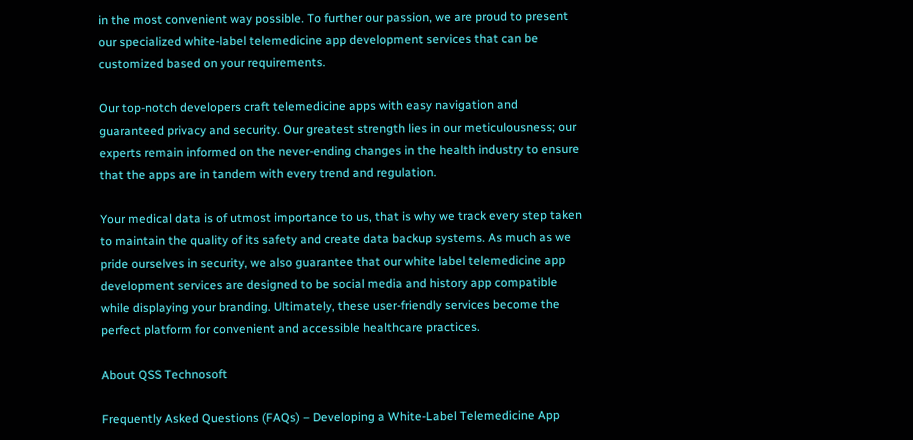in the most convenient way possible. To further our passion, we are proud to present our specialized white-label telemedicine app development services that can be customized based on your requirements.

Our top-notch developers craft telemedicine apps with easy navigation and guaranteed privacy and security. Our greatest strength lies in our meticulousness; our experts remain informed on the never-ending changes in the health industry to ensure that the apps are in tandem with every trend and regulation.

Your medical data is of utmost importance to us, that is why we track every step taken to maintain the quality of its safety and create data backup systems. As much as we pride ourselves in security, we also guarantee that our white label telemedicine app development services are designed to be social media and history app compatible while displaying your branding. Ultimately, these user-friendly services become the perfect platform for convenient and accessible healthcare practices.

About QSS Technosoft

Frequently Asked Questions (FAQs) – Developing a White-Label Telemedicine App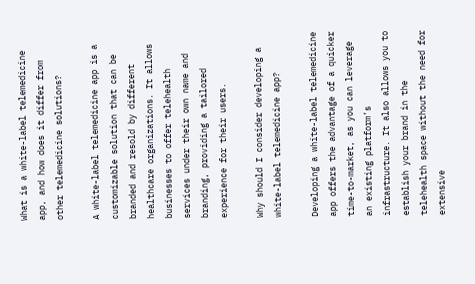What is a white-label telemedicine app, and how does it differ from other telemedicine solutions?

A white-label telemedicine app is a customizable solution that can be branded and resold by different healthcare organizations. It allows businesses to offer telehealth services under their own name and branding, providing a tailored experience for their users.

Why should I consider developing a white-label telemedicine app?

Developing a white-label telemedicine app offers the advantage of a quicker time-to-market, as you can leverage an existing platform’s infrastructure. It also allows you to establish your brand in the telehealth space without the need for extensive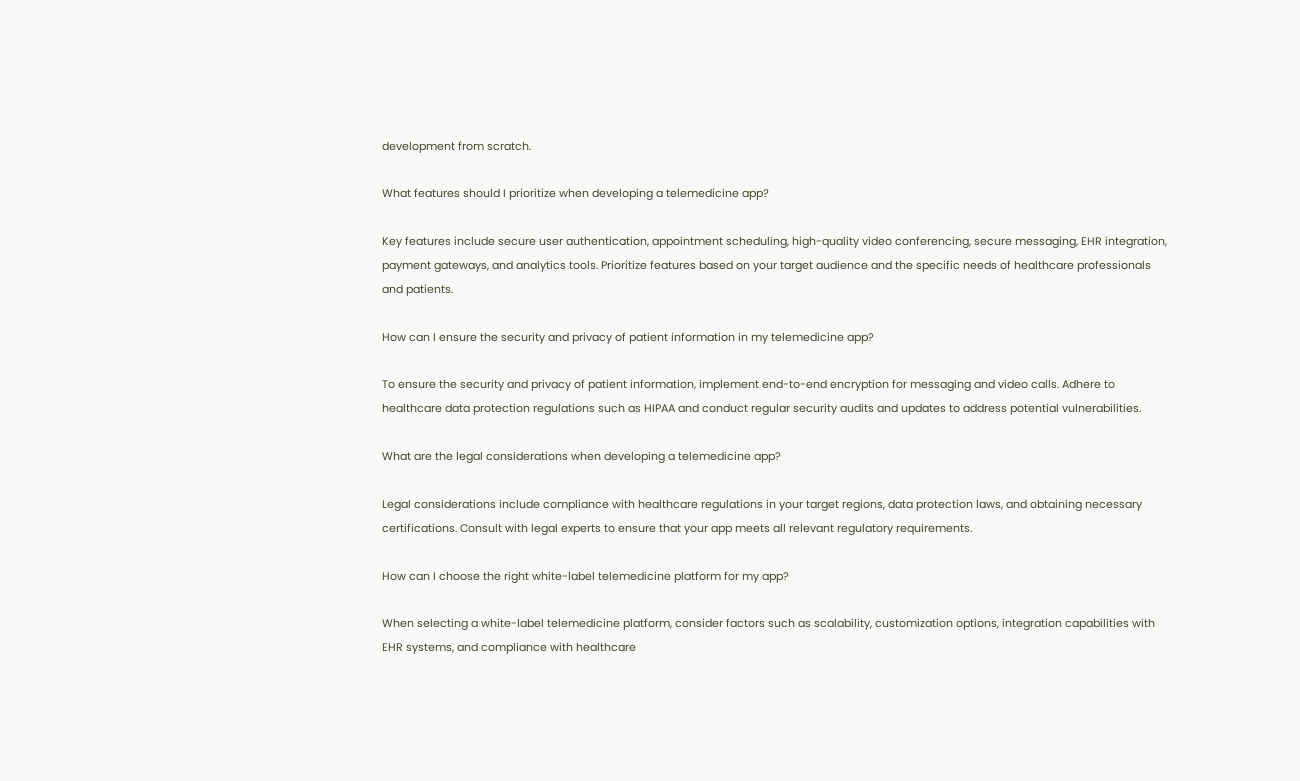development from scratch.

What features should I prioritize when developing a telemedicine app?

Key features include secure user authentication, appointment scheduling, high-quality video conferencing, secure messaging, EHR integration, payment gateways, and analytics tools. Prioritize features based on your target audience and the specific needs of healthcare professionals and patients.

How can I ensure the security and privacy of patient information in my telemedicine app?

To ensure the security and privacy of patient information, implement end-to-end encryption for messaging and video calls. Adhere to healthcare data protection regulations such as HIPAA and conduct regular security audits and updates to address potential vulnerabilities.

What are the legal considerations when developing a telemedicine app?

Legal considerations include compliance with healthcare regulations in your target regions, data protection laws, and obtaining necessary certifications. Consult with legal experts to ensure that your app meets all relevant regulatory requirements.

How can I choose the right white-label telemedicine platform for my app?

When selecting a white-label telemedicine platform, consider factors such as scalability, customization options, integration capabilities with EHR systems, and compliance with healthcare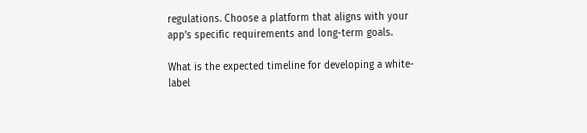regulations. Choose a platform that aligns with your app’s specific requirements and long-term goals.

What is the expected timeline for developing a white-label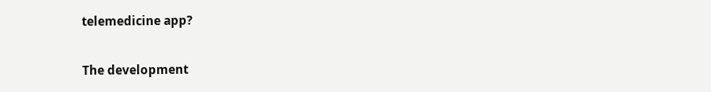telemedicine app?

The development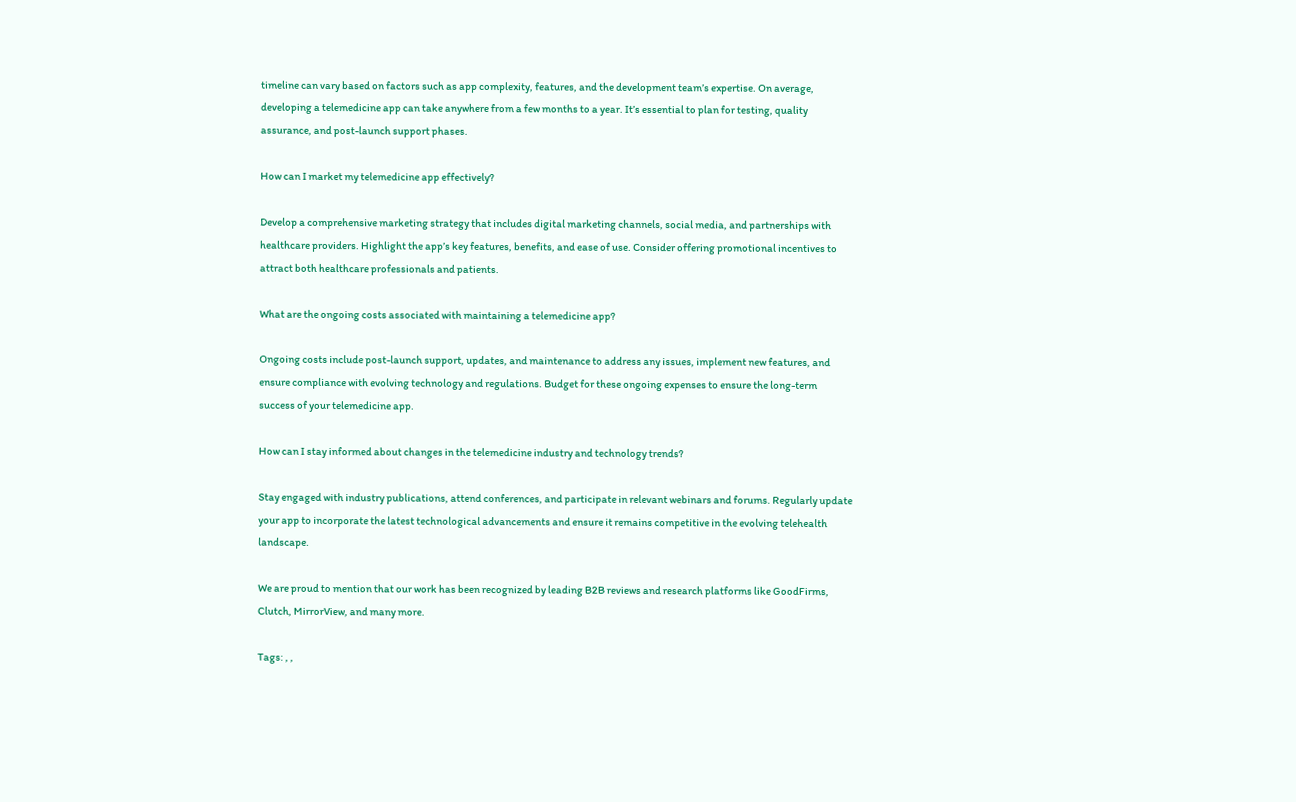timeline can vary based on factors such as app complexity, features, and the development team’s expertise. On average, developing a telemedicine app can take anywhere from a few months to a year. It’s essential to plan for testing, quality assurance, and post-launch support phases.

How can I market my telemedicine app effectively?

Develop a comprehensive marketing strategy that includes digital marketing channels, social media, and partnerships with healthcare providers. Highlight the app’s key features, benefits, and ease of use. Consider offering promotional incentives to attract both healthcare professionals and patients.

What are the ongoing costs associated with maintaining a telemedicine app?

Ongoing costs include post-launch support, updates, and maintenance to address any issues, implement new features, and ensure compliance with evolving technology and regulations. Budget for these ongoing expenses to ensure the long-term success of your telemedicine app.

How can I stay informed about changes in the telemedicine industry and technology trends?

Stay engaged with industry publications, attend conferences, and participate in relevant webinars and forums. Regularly update your app to incorporate the latest technological advancements and ensure it remains competitive in the evolving telehealth landscape.

We are proud to mention that our work has been recognized by leading B2B reviews and research platforms like GoodFirms, Clutch, MirrorView, and many more.

Tags: , ,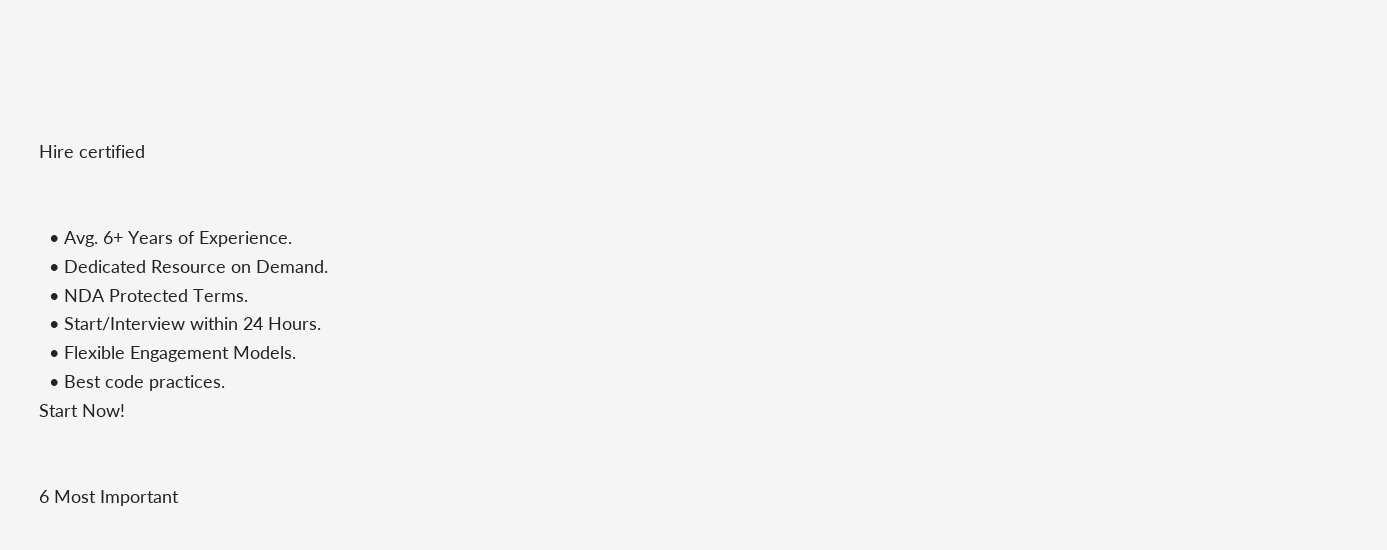Hire certified


  • Avg. 6+ Years of Experience.
  • Dedicated Resource on Demand.
  • NDA Protected Terms.
  • Start/Interview within 24 Hours.
  • Flexible Engagement Models.
  • Best code practices.
Start Now!


6 Most Important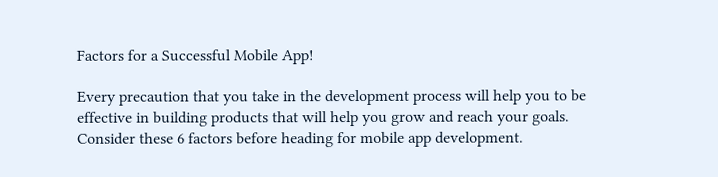Factors for a Successful Mobile App!

Every precaution that you take in the development process will help you to be effective in building products that will help you grow and reach your goals. Consider these 6 factors before heading for mobile app development.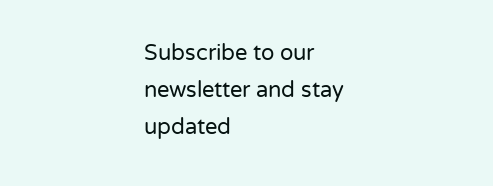Subscribe to our newsletter and stay updated